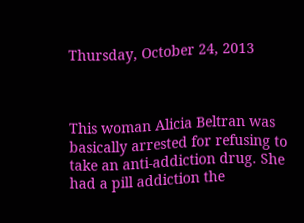Thursday, October 24, 2013



This woman Alicia Beltran was basically arrested for refusing to take an anti-addiction drug. She had a pill addiction the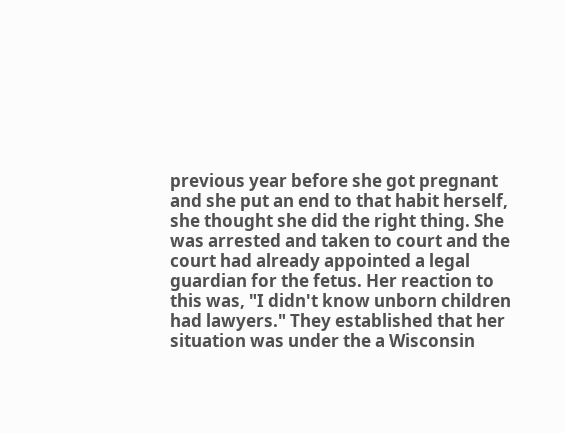previous year before she got pregnant and she put an end to that habit herself, she thought she did the right thing. She was arrested and taken to court and the court had already appointed a legal guardian for the fetus. Her reaction to this was, "I didn't know unborn children had lawyers." They established that her situation was under the a Wisconsin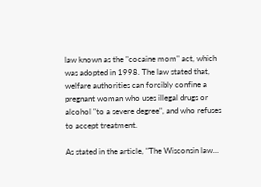law known as the "cocaine mom" act, which was adopted in 1998. The law stated that, welfare authorities can forcibly confine a pregnant woman who uses illegal drugs or alcohol "to a severe degree", and who refuses to accept treatment.

As stated in the article, "The Wisconsin law…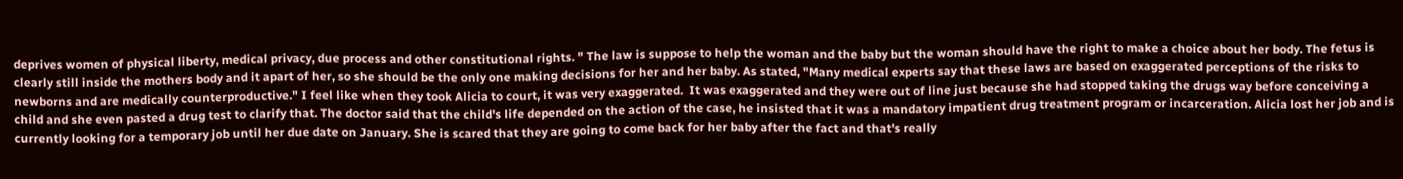deprives women of physical liberty, medical privacy, due process and other constitutional rights. " The law is suppose to help the woman and the baby but the woman should have the right to make a choice about her body. The fetus is clearly still inside the mothers body and it apart of her, so she should be the only one making decisions for her and her baby. As stated, "Many medical experts say that these laws are based on exaggerated perceptions of the risks to newborns and are medically counterproductive." I feel like when they took Alicia to court, it was very exaggerated.  It was exaggerated and they were out of line just because she had stopped taking the drugs way before conceiving a child and she even pasted a drug test to clarify that. The doctor said that the child's life depended on the action of the case, he insisted that it was a mandatory impatient drug treatment program or incarceration. Alicia lost her job and is currently looking for a temporary job until her due date on January. She is scared that they are going to come back for her baby after the fact and that's really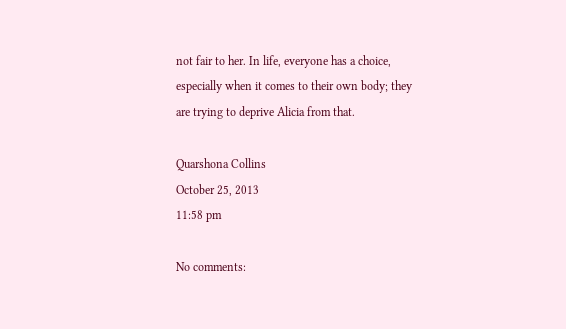not fair to her. In life, everyone has a choice, especially when it comes to their own body; they are trying to deprive Alicia from that.

Quarshona Collins
October 25, 2013
11:58 pm

No comments: